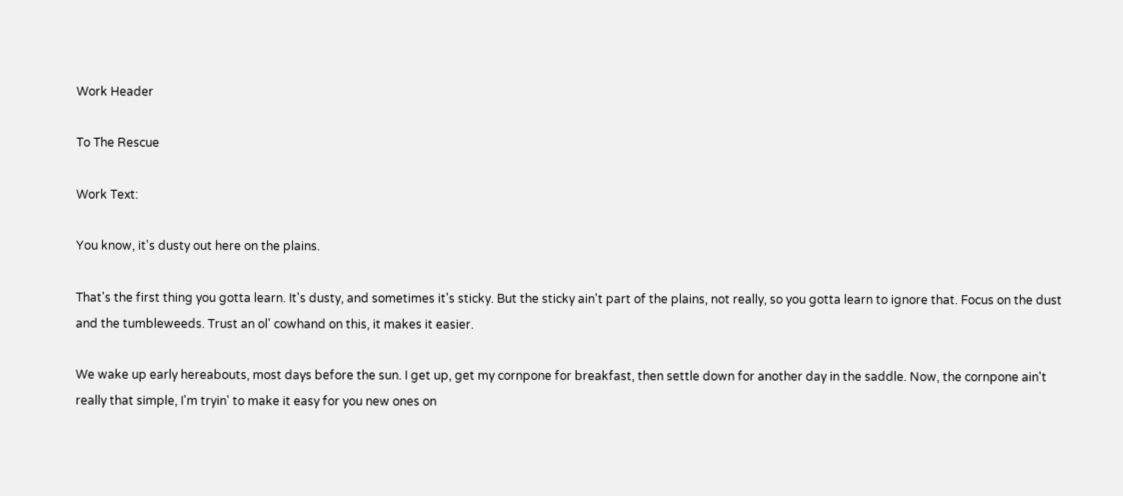Work Header

To The Rescue

Work Text:

You know, it's dusty out here on the plains.

That's the first thing you gotta learn. It's dusty, and sometimes it's sticky. But the sticky ain't part of the plains, not really, so you gotta learn to ignore that. Focus on the dust and the tumbleweeds. Trust an ol' cowhand on this, it makes it easier.

We wake up early hereabouts, most days before the sun. I get up, get my cornpone for breakfast, then settle down for another day in the saddle. Now, the cornpone ain't really that simple, I'm tryin' to make it easy for you new ones on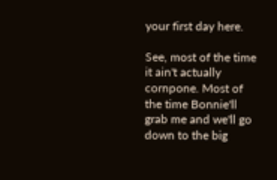your first day here.

See, most of the time it ain't actually cornpone. Most of the time Bonnie'll grab me and we'll go down to the big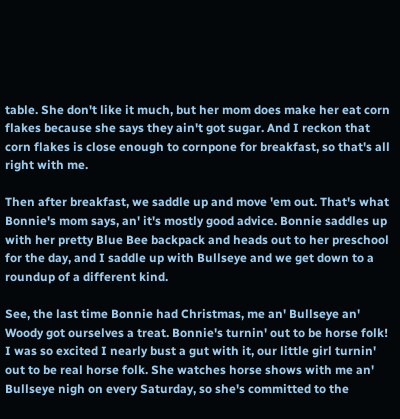table. She don't like it much, but her mom does make her eat corn flakes because she says they ain't got sugar. And I reckon that corn flakes is close enough to cornpone for breakfast, so that's all right with me.

Then after breakfast, we saddle up and move 'em out. That's what Bonnie's mom says, an' it's mostly good advice. Bonnie saddles up with her pretty Blue Bee backpack and heads out to her preschool for the day, and I saddle up with Bullseye and we get down to a roundup of a different kind.

See, the last time Bonnie had Christmas, me an' Bullseye an' Woody got ourselves a treat. Bonnie's turnin' out to be horse folk! I was so excited I nearly bust a gut with it, our little girl turnin' out to be real horse folk. She watches horse shows with me an' Bullseye nigh on every Saturday, so she's committed to the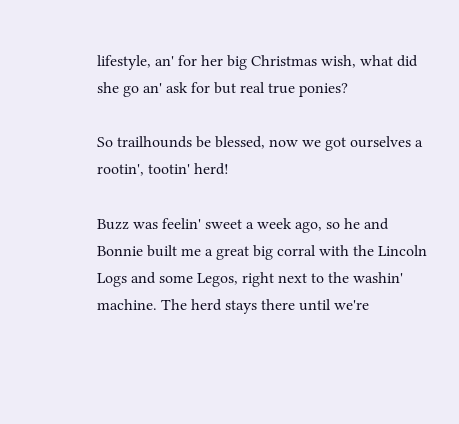lifestyle, an' for her big Christmas wish, what did she go an' ask for but real true ponies?

So trailhounds be blessed, now we got ourselves a rootin', tootin' herd!

Buzz was feelin' sweet a week ago, so he and Bonnie built me a great big corral with the Lincoln Logs and some Legos, right next to the washin' machine. The herd stays there until we're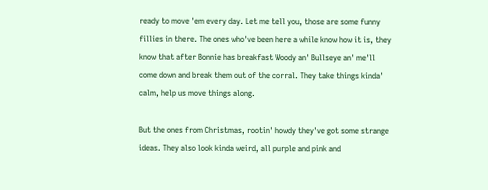ready to move 'em every day. Let me tell you, those are some funny fillies in there. The ones who've been here a while know how it is, they know that after Bonnie has breakfast Woody an' Bullseye an' me'll come down and break them out of the corral. They take things kinda' calm, help us move things along.

But the ones from Christmas, rootin' howdy they've got some strange ideas. They also look kinda weird, all purple and pink and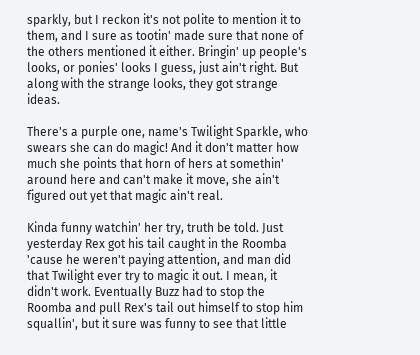sparkly, but I reckon it's not polite to mention it to them, and I sure as tootin' made sure that none of the others mentioned it either. Bringin' up people's looks, or ponies' looks I guess, just ain't right. But along with the strange looks, they got strange ideas.

There's a purple one, name's Twilight Sparkle, who swears she can do magic! And it don't matter how much she points that horn of hers at somethin' around here and can't make it move, she ain't figured out yet that magic ain't real.

Kinda funny watchin' her try, truth be told. Just yesterday Rex got his tail caught in the Roomba 'cause he weren't paying attention, and man did that Twilight ever try to magic it out. I mean, it didn't work. Eventually Buzz had to stop the Roomba and pull Rex's tail out himself to stop him squallin', but it sure was funny to see that little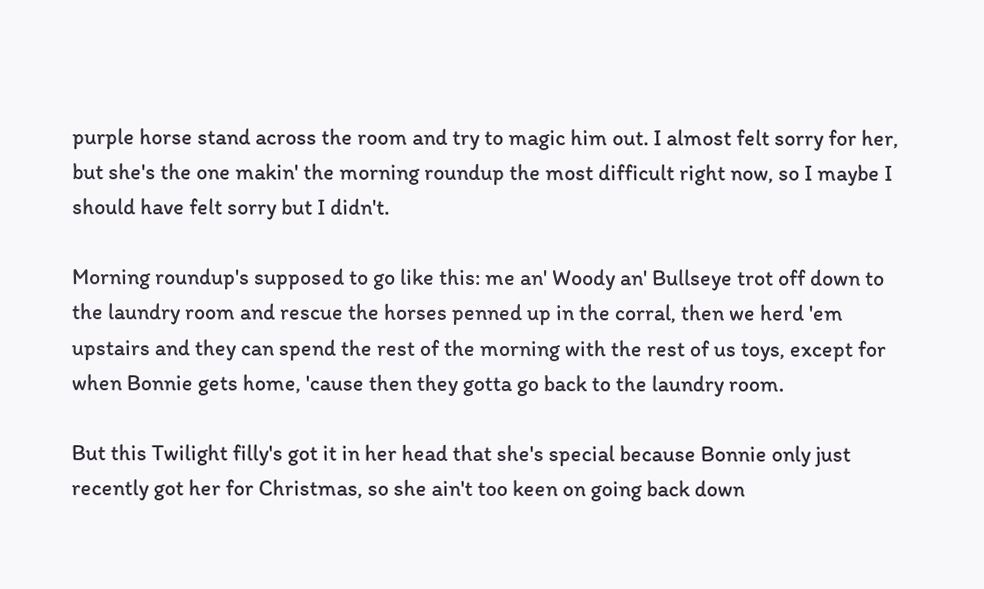purple horse stand across the room and try to magic him out. I almost felt sorry for her, but she's the one makin' the morning roundup the most difficult right now, so I maybe I should have felt sorry but I didn't.

Morning roundup's supposed to go like this: me an' Woody an' Bullseye trot off down to the laundry room and rescue the horses penned up in the corral, then we herd 'em upstairs and they can spend the rest of the morning with the rest of us toys, except for when Bonnie gets home, 'cause then they gotta go back to the laundry room.

But this Twilight filly's got it in her head that she's special because Bonnie only just recently got her for Christmas, so she ain't too keen on going back down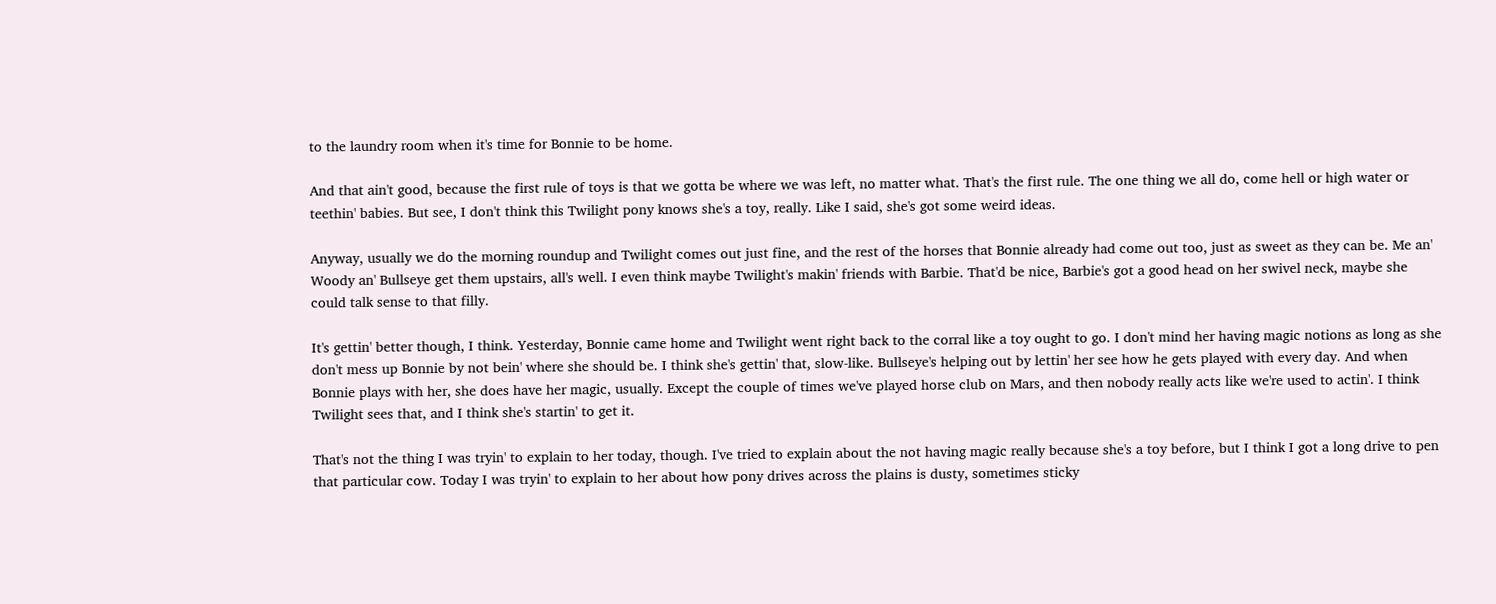to the laundry room when it's time for Bonnie to be home.

And that ain't good, because the first rule of toys is that we gotta be where we was left, no matter what. That's the first rule. The one thing we all do, come hell or high water or teethin' babies. But see, I don't think this Twilight pony knows she's a toy, really. Like I said, she's got some weird ideas.

Anyway, usually we do the morning roundup and Twilight comes out just fine, and the rest of the horses that Bonnie already had come out too, just as sweet as they can be. Me an' Woody an' Bullseye get them upstairs, all's well. I even think maybe Twilight's makin' friends with Barbie. That'd be nice, Barbie's got a good head on her swivel neck, maybe she could talk sense to that filly.

It's gettin' better though, I think. Yesterday, Bonnie came home and Twilight went right back to the corral like a toy ought to go. I don't mind her having magic notions as long as she don't mess up Bonnie by not bein' where she should be. I think she's gettin' that, slow-like. Bullseye's helping out by lettin' her see how he gets played with every day. And when Bonnie plays with her, she does have her magic, usually. Except the couple of times we've played horse club on Mars, and then nobody really acts like we're used to actin'. I think Twilight sees that, and I think she's startin' to get it.

That's not the thing I was tryin' to explain to her today, though. I've tried to explain about the not having magic really because she's a toy before, but I think I got a long drive to pen that particular cow. Today I was tryin' to explain to her about how pony drives across the plains is dusty, sometimes sticky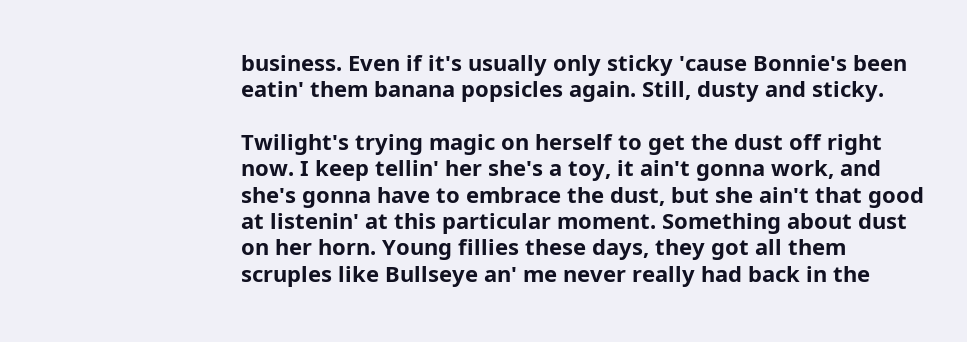business. Even if it's usually only sticky 'cause Bonnie's been eatin' them banana popsicles again. Still, dusty and sticky.

Twilight's trying magic on herself to get the dust off right now. I keep tellin' her she's a toy, it ain't gonna work, and she's gonna have to embrace the dust, but she ain't that good at listenin' at this particular moment. Something about dust on her horn. Young fillies these days, they got all them scruples like Bullseye an' me never really had back in the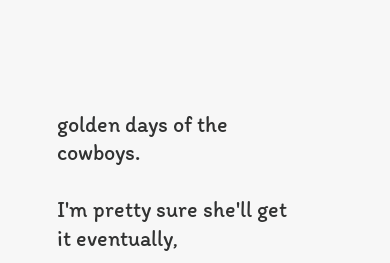golden days of the cowboys.

I'm pretty sure she'll get it eventually,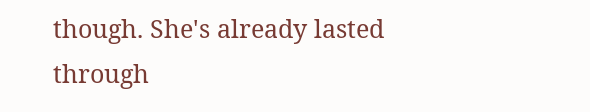though. She's already lasted through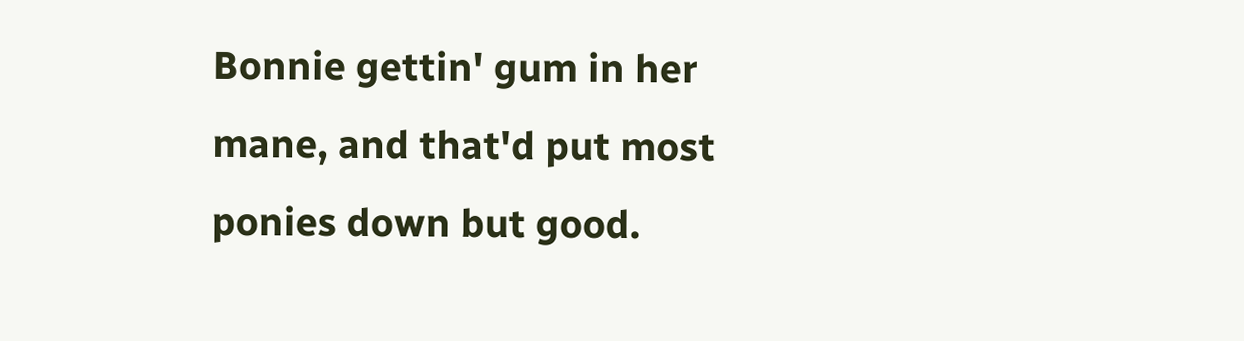Bonnie gettin' gum in her mane, and that'd put most ponies down but good.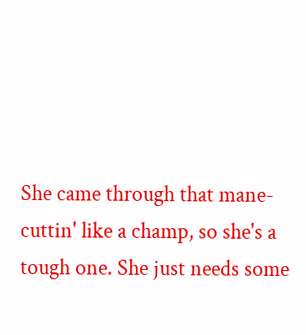She came through that mane-cuttin' like a champ, so she's a tough one. She just needs some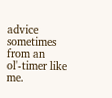advice sometimes from an ol'-timer like me.